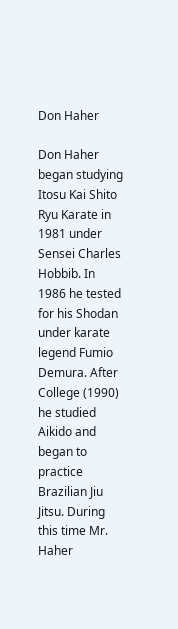Don Haher

Don Haher began studying Itosu Kai Shito Ryu Karate in 1981 under Sensei Charles Hobbib. In 1986 he tested for his Shodan under karate legend Fumio Demura. After College (1990) he studied Aikido and began to practice Brazilian Jiu Jitsu. During this time Mr. Haher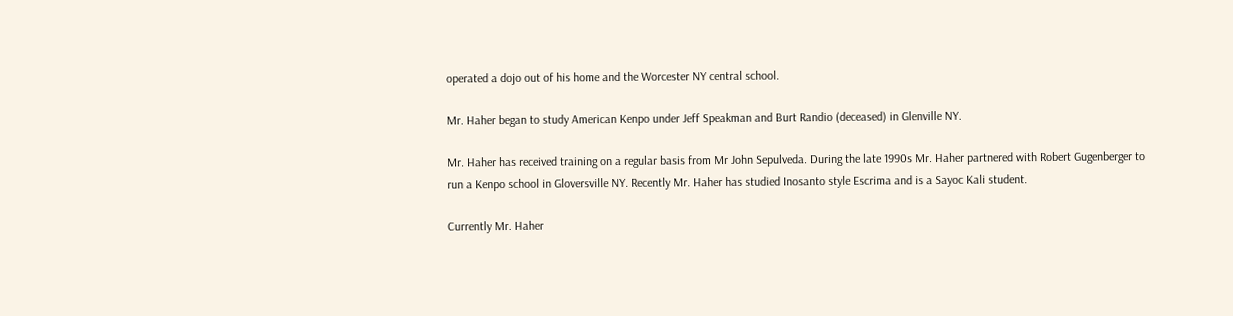operated a dojo out of his home and the Worcester NY central school.

Mr. Haher began to study American Kenpo under Jeff Speakman and Burt Randio (deceased) in Glenville NY.

Mr. Haher has received training on a regular basis from Mr John Sepulveda. During the late 1990s Mr. Haher partnered with Robert Gugenberger to run a Kenpo school in Gloversville NY. Recently Mr. Haher has studied Inosanto style Escrima and is a Sayoc Kali student.

Currently Mr. Haher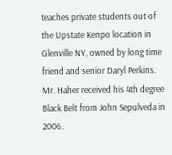teaches private students out of the Upstate Kenpo location in Glenville NY, owned by long time friend and senior Daryl Perkins. Mr. Haher received his 4th degree Black Belt from John Sepulveda in 2006.